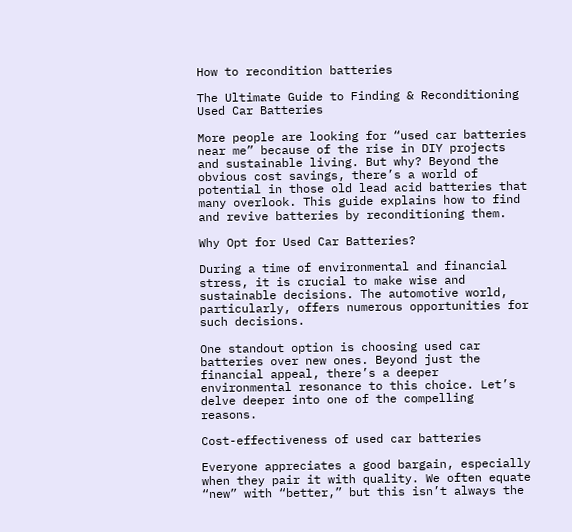How to recondition batteries

The Ultimate Guide to Finding & Reconditioning Used Car Batteries

More people are looking for “used car batteries near me” because of the rise in DIY projects and sustainable living. But why? Beyond the obvious cost savings, there’s a world of potential in those old lead acid batteries that many overlook. This guide explains how to find and revive batteries by reconditioning them.

Why Opt for Used Car Batteries?

During a time of environmental and financial stress, it is crucial to make wise and sustainable decisions. The automotive world, particularly, offers numerous opportunities for such decisions.

One standout option is choosing used car batteries over new ones. Beyond just the financial appeal, there’s a deeper environmental resonance to this choice. Let’s delve deeper into one of the compelling reasons.

Cost-effectiveness of used car batteries

Everyone appreciates a good bargain, especially when they pair it with quality. We often equate “new” with “better,” but this isn’t always the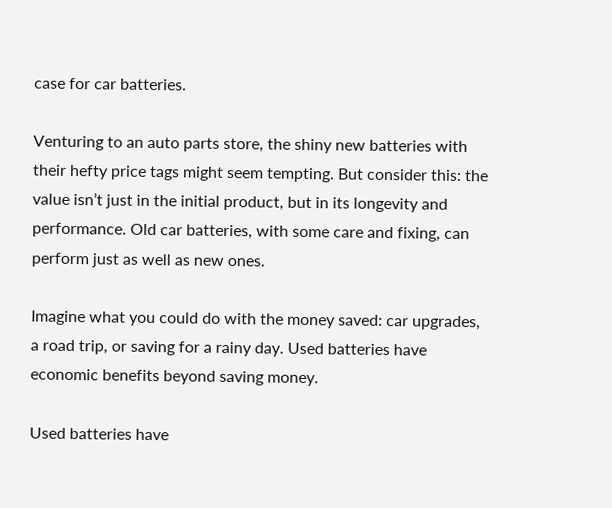case for car batteries.

Venturing to an auto parts store, the shiny new batteries with their hefty price tags might seem tempting. But consider this: the value isn’t just in the initial product, but in its longevity and performance. Old car batteries, with some care and fixing, can perform just as well as new ones.

Imagine what you could do with the money saved: car upgrades, a road trip, or saving for a rainy day. Used batteries have economic benefits beyond saving money.

Used batteries have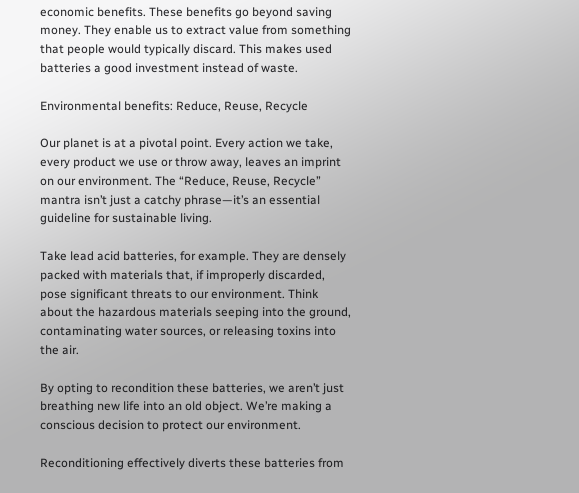economic benefits. These benefits go beyond saving money. They enable us to extract value from something that people would typically discard. This makes used batteries a good investment instead of waste.

Environmental benefits: Reduce, Reuse, Recycle

Our planet is at a pivotal point. Every action we take, every product we use or throw away, leaves an imprint on our environment. The “Reduce, Reuse, Recycle” mantra isn’t just a catchy phrase—it’s an essential guideline for sustainable living.

Take lead acid batteries, for example. They are densely packed with materials that, if improperly discarded, pose significant threats to our environment. Think about the hazardous materials seeping into the ground, contaminating water sources, or releasing toxins into the air.

By opting to recondition these batteries, we aren’t just breathing new life into an old object. We’re making a conscious decision to protect our environment.

Reconditioning effectively diverts these batteries from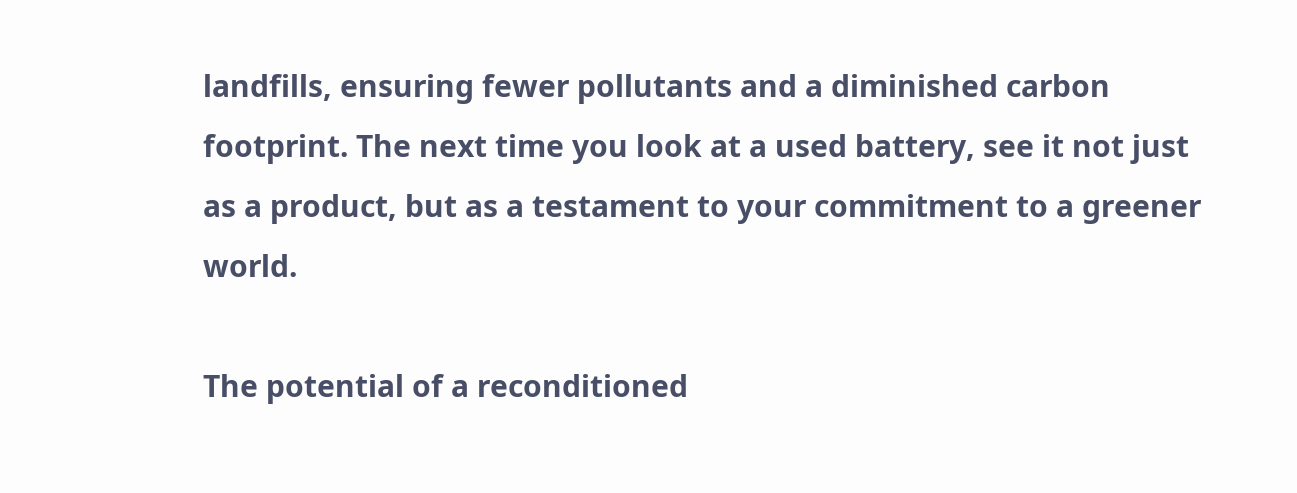landfills, ensuring fewer pollutants and a diminished carbon footprint. The next time you look at a used battery, see it not just as a product, but as a testament to your commitment to a greener world.

The potential of a reconditioned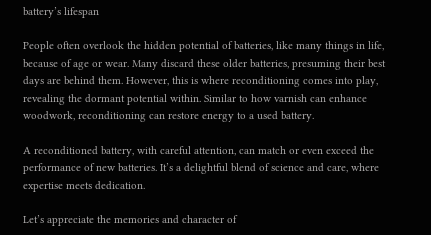battery’s lifespan

People often overlook the hidden potential of batteries, like many things in life, because of age or wear. Many discard these older batteries, presuming their best days are behind them. However, this is where reconditioning comes into play, revealing the dormant potential within. Similar to how varnish can enhance woodwork, reconditioning can restore energy to a used battery.

A reconditioned battery, with careful attention, can match or even exceed the performance of new batteries. It’s a delightful blend of science and care, where expertise meets dedication.

Let’s appreciate the memories and character of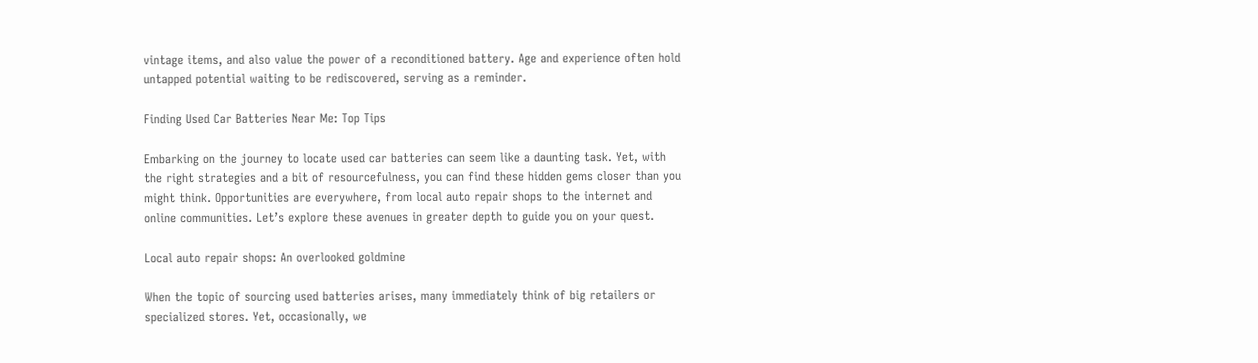vintage items, and also value the power of a reconditioned battery. Age and experience often hold untapped potential waiting to be rediscovered, serving as a reminder.

Finding Used Car Batteries Near Me: Top Tips

Embarking on the journey to locate used car batteries can seem like a daunting task. Yet, with the right strategies and a bit of resourcefulness, you can find these hidden gems closer than you might think. Opportunities are everywhere, from local auto repair shops to the internet and online communities. Let’s explore these avenues in greater depth to guide you on your quest.

Local auto repair shops: An overlooked goldmine

When the topic of sourcing used batteries arises, many immediately think of big retailers or specialized stores. Yet, occasionally, we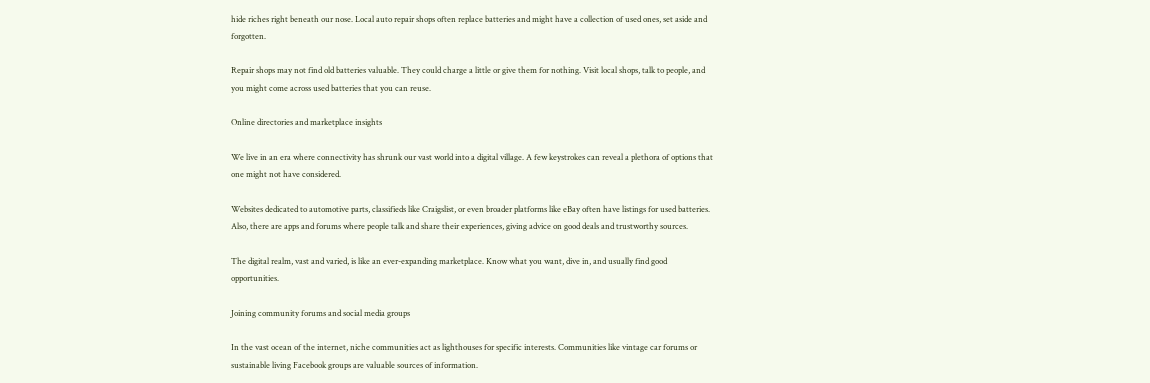hide riches right beneath our nose. Local auto repair shops often replace batteries and might have a collection of used ones, set aside and forgotten.

Repair shops may not find old batteries valuable. They could charge a little or give them for nothing. Visit local shops, talk to people, and you might come across used batteries that you can reuse.

Online directories and marketplace insights

We live in an era where connectivity has shrunk our vast world into a digital village. A few keystrokes can reveal a plethora of options that one might not have considered.

Websites dedicated to automotive parts, classifieds like Craigslist, or even broader platforms like eBay often have listings for used batteries. Also, there are apps and forums where people talk and share their experiences, giving advice on good deals and trustworthy sources.

The digital realm, vast and varied, is like an ever-expanding marketplace. Know what you want, dive in, and usually find good opportunities.

Joining community forums and social media groups

In the vast ocean of the internet, niche communities act as lighthouses for specific interests. Communities like vintage car forums or sustainable living Facebook groups are valuable sources of information.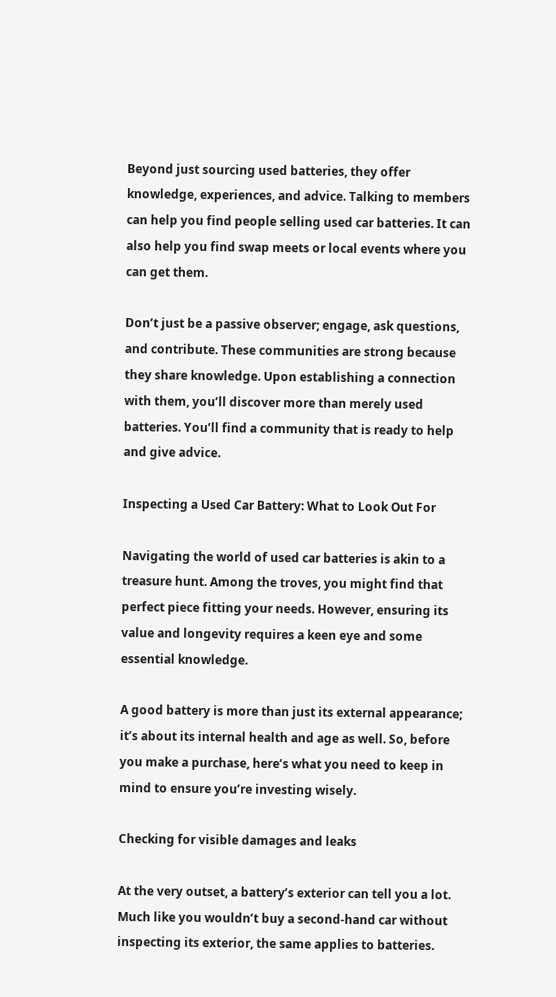Beyond just sourcing used batteries, they offer knowledge, experiences, and advice. Talking to members can help you find people selling used car batteries. It can also help you find swap meets or local events where you can get them.

Don’t just be a passive observer; engage, ask questions, and contribute. These communities are strong because they share knowledge. Upon establishing a connection with them, you’ll discover more than merely used batteries. You’ll find a community that is ready to help and give advice.

Inspecting a Used Car Battery: What to Look Out For

Navigating the world of used car batteries is akin to a treasure hunt. Among the troves, you might find that perfect piece fitting your needs. However, ensuring its value and longevity requires a keen eye and some essential knowledge.

A good battery is more than just its external appearance; it’s about its internal health and age as well. So, before you make a purchase, here’s what you need to keep in mind to ensure you’re investing wisely.

Checking for visible damages and leaks

At the very outset, a battery’s exterior can tell you a lot. Much like you wouldn’t buy a second-hand car without inspecting its exterior, the same applies to batteries.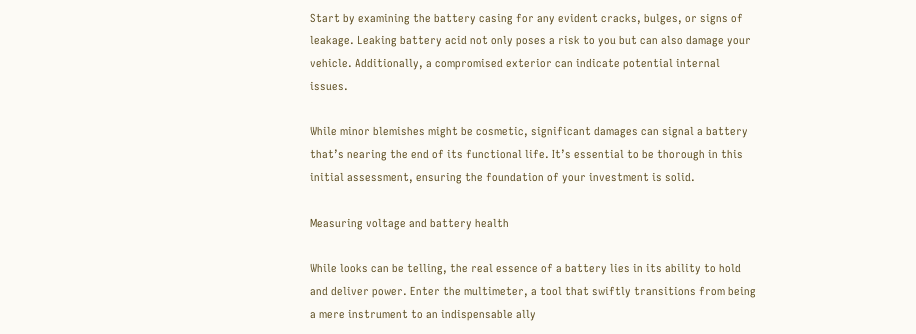Start by examining the battery casing for any evident cracks, bulges, or signs of leakage. Leaking battery acid not only poses a risk to you but can also damage your vehicle. Additionally, a compromised exterior can indicate potential internal issues.

While minor blemishes might be cosmetic, significant damages can signal a battery that’s nearing the end of its functional life. It’s essential to be thorough in this initial assessment, ensuring the foundation of your investment is solid.

Measuring voltage and battery health

While looks can be telling, the real essence of a battery lies in its ability to hold and deliver power. Enter the multimeter, a tool that swiftly transitions from being a mere instrument to an indispensable ally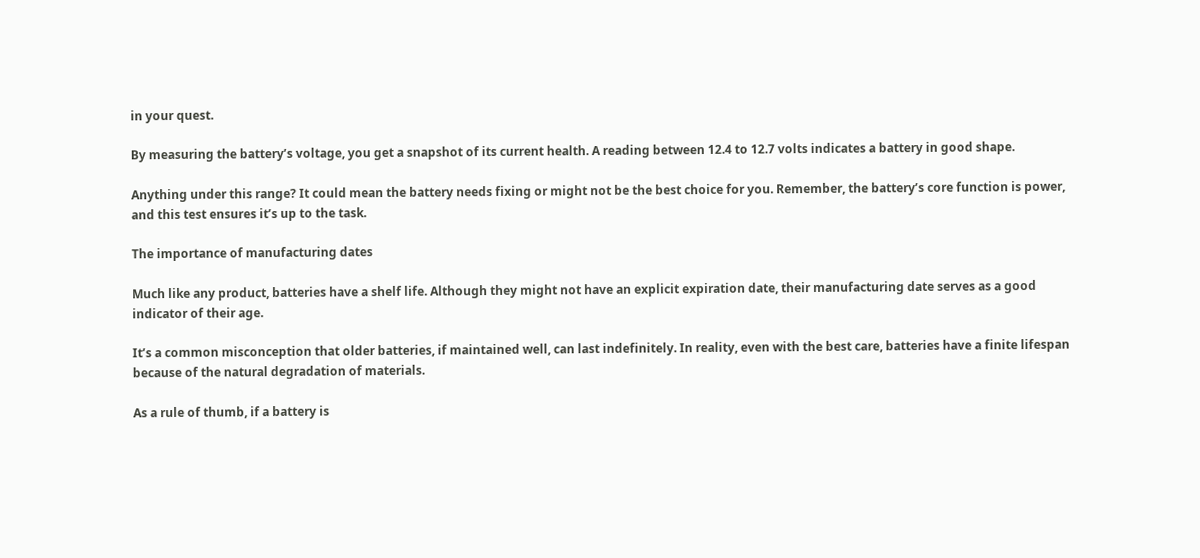in your quest.

By measuring the battery’s voltage, you get a snapshot of its current health. A reading between 12.4 to 12.7 volts indicates a battery in good shape.

Anything under this range? It could mean the battery needs fixing or might not be the best choice for you. Remember, the battery’s core function is power, and this test ensures it’s up to the task.

The importance of manufacturing dates

Much like any product, batteries have a shelf life. Although they might not have an explicit expiration date, their manufacturing date serves as a good indicator of their age.

It’s a common misconception that older batteries, if maintained well, can last indefinitely. In reality, even with the best care, batteries have a finite lifespan because of the natural degradation of materials.

As a rule of thumb, if a battery is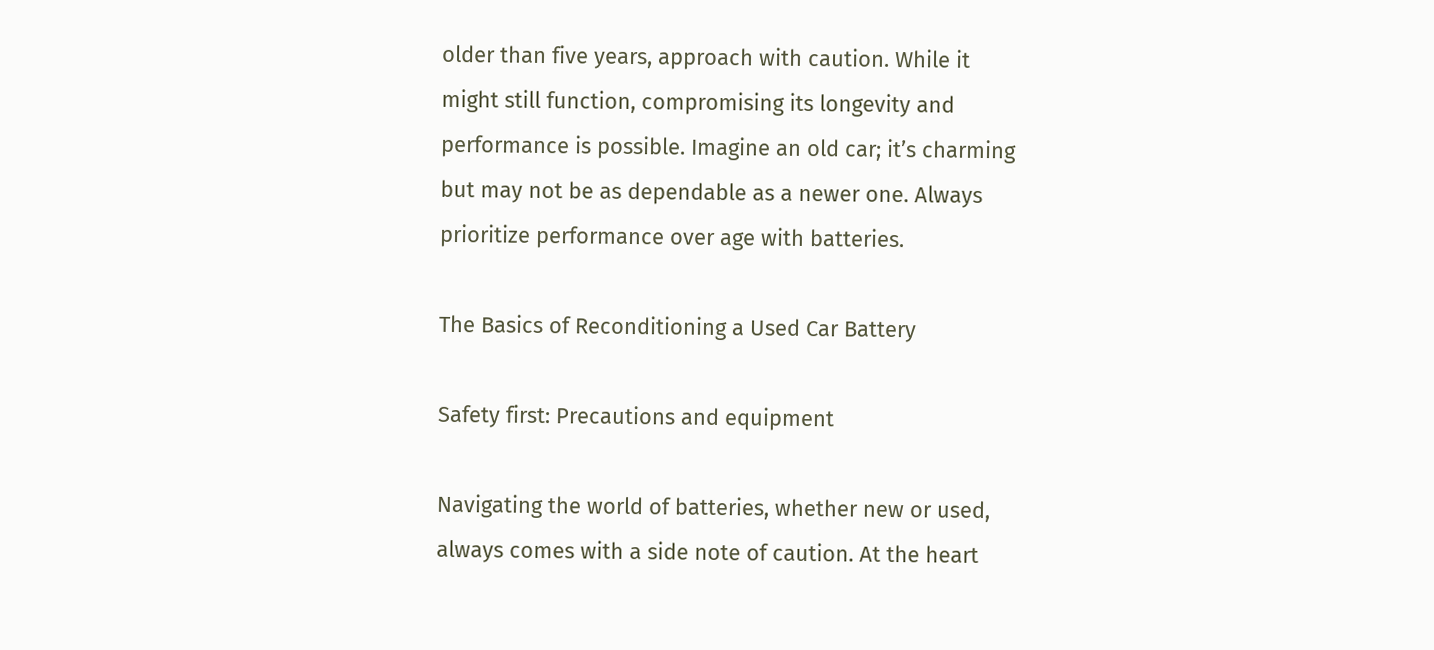older than five years, approach with caution. While it might still function, compromising its longevity and performance is possible. Imagine an old car; it’s charming but may not be as dependable as a newer one. Always prioritize performance over age with batteries.

The Basics of Reconditioning a Used Car Battery

Safety first: Precautions and equipment

Navigating the world of batteries, whether new or used, always comes with a side note of caution. At the heart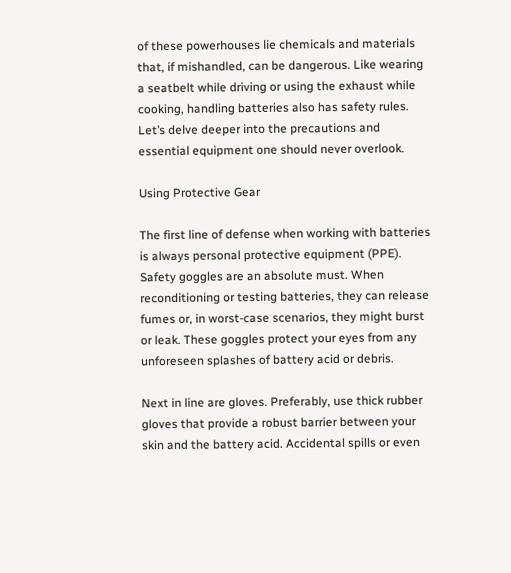of these powerhouses lie chemicals and materials that, if mishandled, can be dangerous. Like wearing a seatbelt while driving or using the exhaust while cooking, handling batteries also has safety rules. Let’s delve deeper into the precautions and essential equipment one should never overlook.

Using Protective Gear

The first line of defense when working with batteries is always personal protective equipment (PPE). Safety goggles are an absolute must. When reconditioning or testing batteries, they can release fumes or, in worst-case scenarios, they might burst or leak. These goggles protect your eyes from any unforeseen splashes of battery acid or debris.

Next in line are gloves. Preferably, use thick rubber gloves that provide a robust barrier between your skin and the battery acid. Accidental spills or even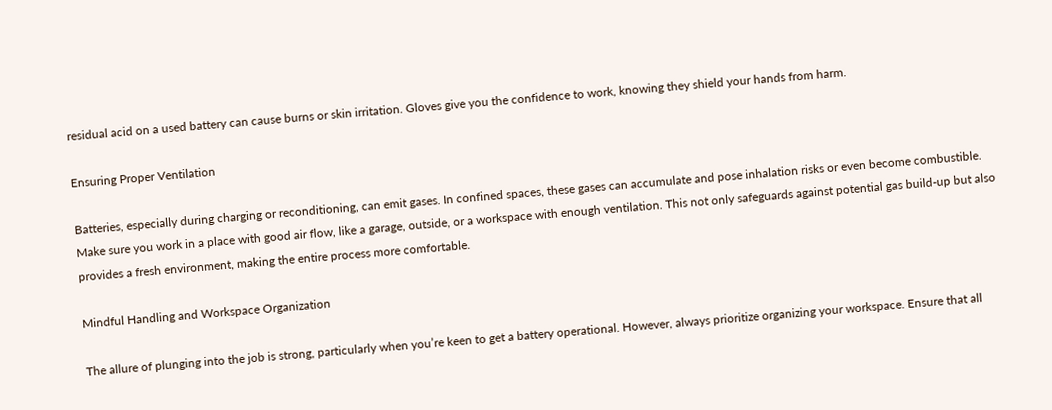residual acid on a used battery can cause burns or skin irritation. Gloves give you the confidence to work, knowing they shield your hands from harm.

Ensuring Proper Ventilation

Batteries, especially during charging or reconditioning, can emit gases. In confined spaces, these gases can accumulate and pose inhalation risks or even become combustible. Make sure you work in a place with good air flow, like a garage, outside, or a workspace with enough ventilation. This not only safeguards against potential gas build-up but also provides a fresh environment, making the entire process more comfortable.

Mindful Handling and Workspace Organization

The allure of plunging into the job is strong, particularly when you’re keen to get a battery operational. However, always prioritize organizing your workspace. Ensure that all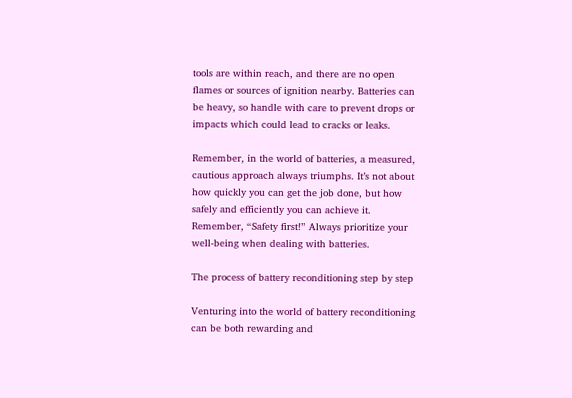tools are within reach, and there are no open flames or sources of ignition nearby. Batteries can be heavy, so handle with care to prevent drops or impacts which could lead to cracks or leaks.

Remember, in the world of batteries, a measured, cautious approach always triumphs. It’s not about how quickly you can get the job done, but how safely and efficiently you can achieve it. Remember, “Safety first!” Always prioritize your well-being when dealing with batteries.

The process of battery reconditioning step by step

Venturing into the world of battery reconditioning can be both rewarding and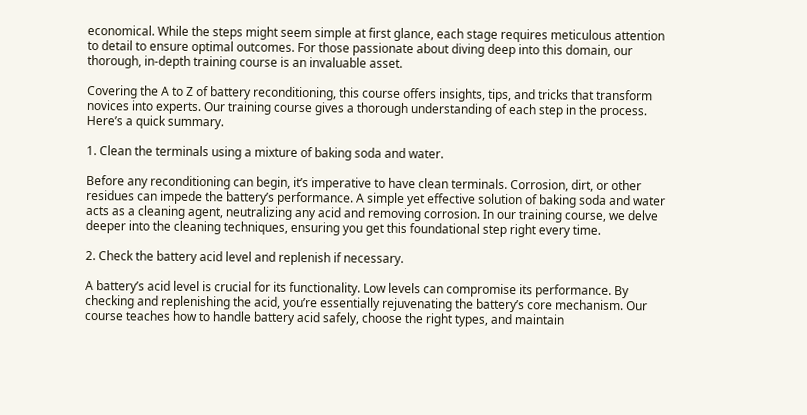economical. While the steps might seem simple at first glance, each stage requires meticulous attention to detail to ensure optimal outcomes. For those passionate about diving deep into this domain, our thorough, in-depth training course is an invaluable asset.

Covering the A to Z of battery reconditioning, this course offers insights, tips, and tricks that transform novices into experts. Our training course gives a thorough understanding of each step in the process. Here’s a quick summary.

1. Clean the terminals using a mixture of baking soda and water.

Before any reconditioning can begin, it’s imperative to have clean terminals. Corrosion, dirt, or other residues can impede the battery’s performance. A simple yet effective solution of baking soda and water acts as a cleaning agent, neutralizing any acid and removing corrosion. In our training course, we delve deeper into the cleaning techniques, ensuring you get this foundational step right every time.

2. Check the battery acid level and replenish if necessary.

A battery’s acid level is crucial for its functionality. Low levels can compromise its performance. By checking and replenishing the acid, you’re essentially rejuvenating the battery’s core mechanism. Our course teaches how to handle battery acid safely, choose the right types, and maintain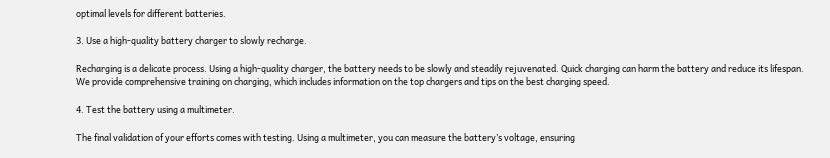optimal levels for different batteries.

3. Use a high-quality battery charger to slowly recharge.

Recharging is a delicate process. Using a high-quality charger, the battery needs to be slowly and steadily rejuvenated. Quick charging can harm the battery and reduce its lifespan. We provide comprehensive training on charging, which includes information on the top chargers and tips on the best charging speed.

4. Test the battery using a multimeter.

The final validation of your efforts comes with testing. Using a multimeter, you can measure the battery’s voltage, ensuring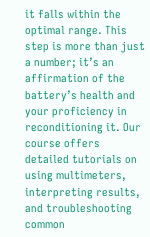it falls within the optimal range. This step is more than just a number; it’s an affirmation of the battery’s health and your proficiency in reconditioning it. Our course offers detailed tutorials on using multimeters, interpreting results, and troubleshooting common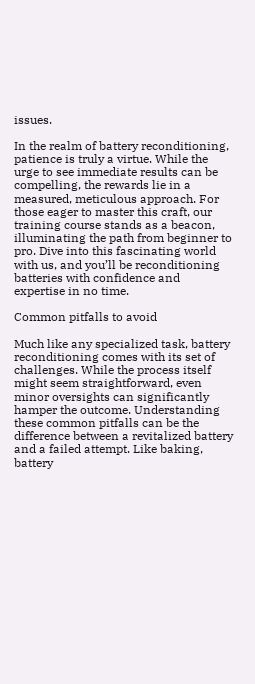issues.

In the realm of battery reconditioning, patience is truly a virtue. While the urge to see immediate results can be compelling, the rewards lie in a measured, meticulous approach. For those eager to master this craft, our training course stands as a beacon, illuminating the path from beginner to pro. Dive into this fascinating world with us, and you’ll be reconditioning batteries with confidence and expertise in no time.

Common pitfalls to avoid

Much like any specialized task, battery reconditioning comes with its set of challenges. While the process itself might seem straightforward, even minor oversights can significantly hamper the outcome. Understanding these common pitfalls can be the difference between a revitalized battery and a failed attempt. Like baking, battery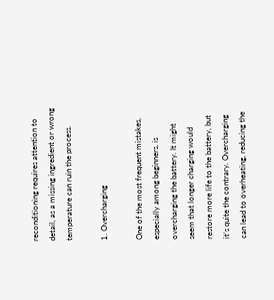reconditioning requires attention to detail, as a missing ingredient or wrong temperature can ruin the process.

1. Overcharging

One of the most frequent mistakes, especially among beginners, is overcharging the battery. It might seem that longer charging would restore more life to the battery, but it’s quite the contrary. Overcharging can lead to overheating, reducing the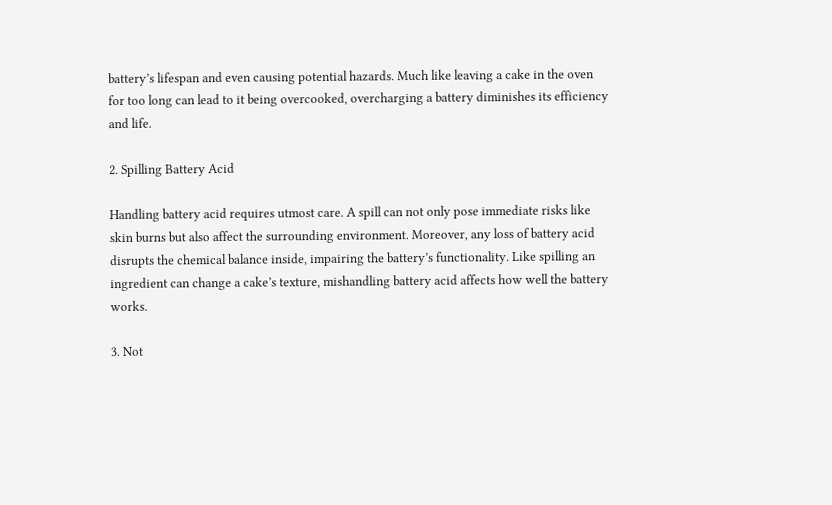battery’s lifespan and even causing potential hazards. Much like leaving a cake in the oven for too long can lead to it being overcooked, overcharging a battery diminishes its efficiency and life.

2. Spilling Battery Acid

Handling battery acid requires utmost care. A spill can not only pose immediate risks like skin burns but also affect the surrounding environment. Moreover, any loss of battery acid disrupts the chemical balance inside, impairing the battery’s functionality. Like spilling an ingredient can change a cake’s texture, mishandling battery acid affects how well the battery works.

3. Not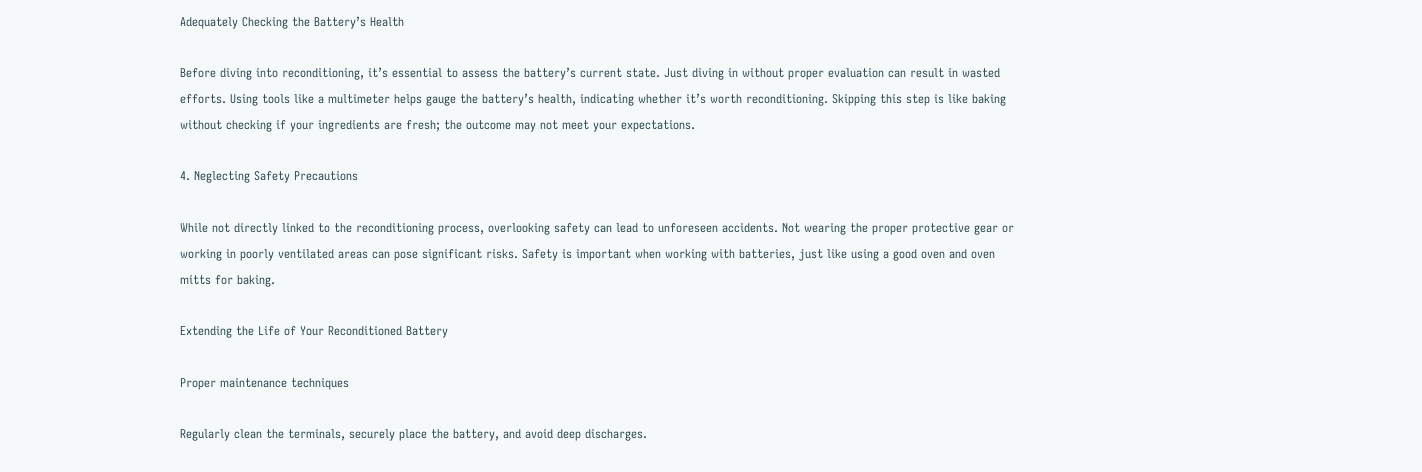Adequately Checking the Battery’s Health

Before diving into reconditioning, it’s essential to assess the battery’s current state. Just diving in without proper evaluation can result in wasted efforts. Using tools like a multimeter helps gauge the battery’s health, indicating whether it’s worth reconditioning. Skipping this step is like baking without checking if your ingredients are fresh; the outcome may not meet your expectations.

4. Neglecting Safety Precautions

While not directly linked to the reconditioning process, overlooking safety can lead to unforeseen accidents. Not wearing the proper protective gear or working in poorly ventilated areas can pose significant risks. Safety is important when working with batteries, just like using a good oven and oven mitts for baking.

Extending the Life of Your Reconditioned Battery

Proper maintenance techniques

Regularly clean the terminals, securely place the battery, and avoid deep discharges.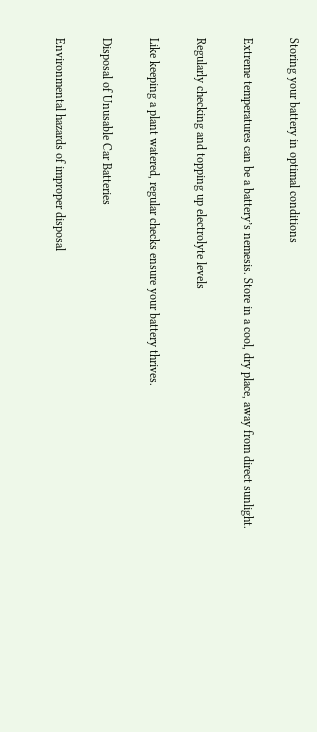Storing your battery in optimal conditions

Extreme temperatures can be a battery’s nemesis. Store in a cool, dry place, away from direct sunlight.

Regularly checking and topping up electrolyte levels

Like keeping a plant watered, regular checks ensure your battery thrives.

Disposal of Unusable Car Batteries

Environmental hazards of improper disposal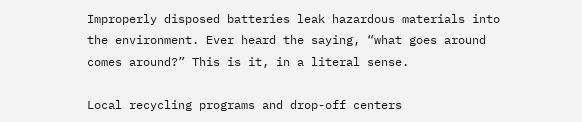Improperly disposed batteries leak hazardous materials into the environment. Ever heard the saying, “what goes around comes around?” This is it, in a literal sense.

Local recycling programs and drop-off centers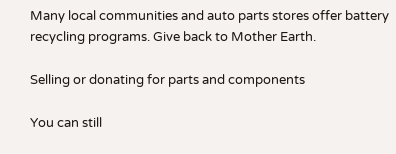Many local communities and auto parts stores offer battery recycling programs. Give back to Mother Earth.

Selling or donating for parts and components

You can still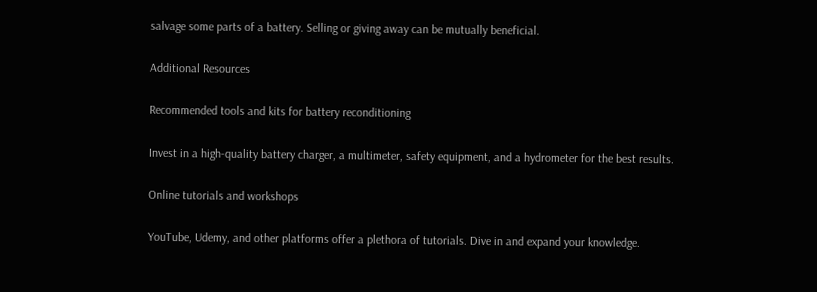salvage some parts of a battery. Selling or giving away can be mutually beneficial.

Additional Resources

Recommended tools and kits for battery reconditioning

Invest in a high-quality battery charger, a multimeter, safety equipment, and a hydrometer for the best results.

Online tutorials and workshops

YouTube, Udemy, and other platforms offer a plethora of tutorials. Dive in and expand your knowledge.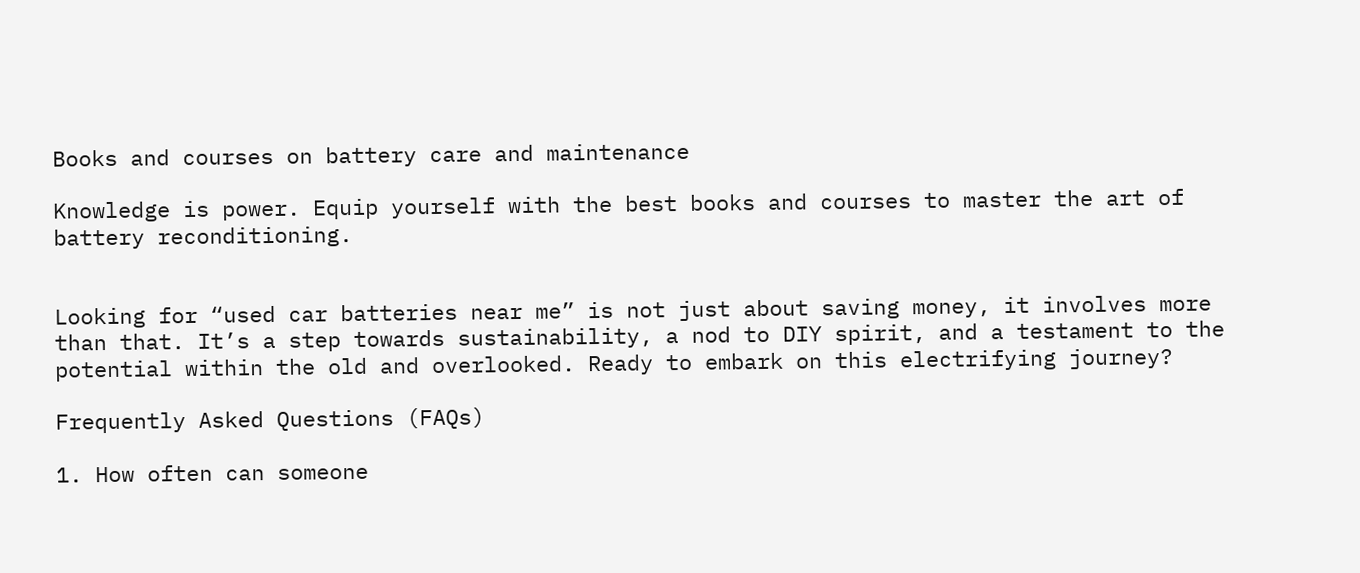Books and courses on battery care and maintenance

Knowledge is power. Equip yourself with the best books and courses to master the art of battery reconditioning.


Looking for “used car batteries near me” is not just about saving money, it involves more than that. It’s a step towards sustainability, a nod to DIY spirit, and a testament to the potential within the old and overlooked. Ready to embark on this electrifying journey?

Frequently Asked Questions (FAQs)

1. How often can someone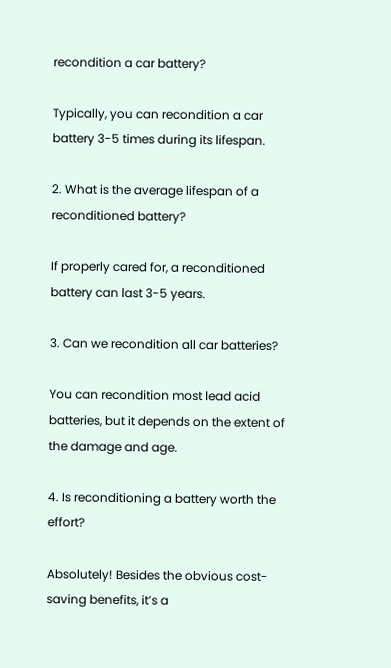recondition a car battery?

Typically, you can recondition a car battery 3-5 times during its lifespan.

2. What is the average lifespan of a reconditioned battery?

If properly cared for, a reconditioned battery can last 3-5 years.

3. Can we recondition all car batteries?

You can recondition most lead acid batteries, but it depends on the extent of the damage and age.

4. Is reconditioning a battery worth the effort?

Absolutely! Besides the obvious cost-saving benefits, it’s a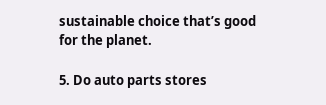sustainable choice that’s good for the planet.

5. Do auto parts stores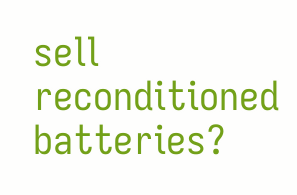sell reconditioned batteries?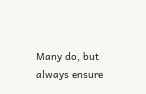Many do, but always ensure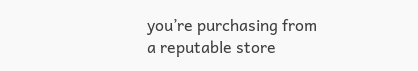you’re purchasing from a reputable store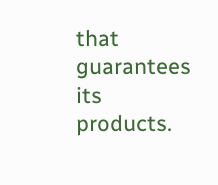that guarantees its products.